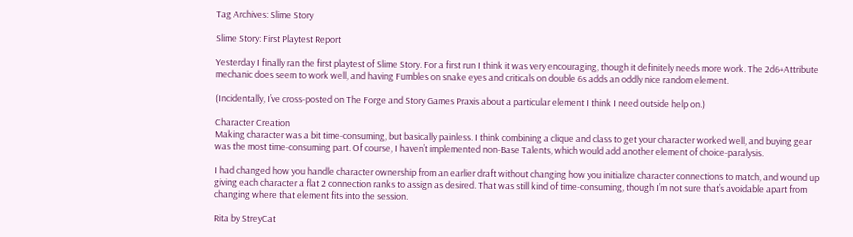Tag Archives: Slime Story

Slime Story: First Playtest Report

Yesterday I finally ran the first playtest of Slime Story. For a first run I think it was very encouraging, though it definitely needs more work. The 2d6+Attribute mechanic does seem to work well, and having Fumbles on snake eyes and criticals on double 6s adds an oddly nice random element.

(Incidentally, I’ve cross-posted on The Forge and Story Games Praxis about a particular element I think I need outside help on.)

Character Creation
Making character was a bit time-consuming, but basically painless. I think combining a clique and class to get your character worked well, and buying gear was the most time-consuming part. Of course, I haven’t implemented non-Base Talents, which would add another element of choice-paralysis.

I had changed how you handle character ownership from an earlier draft without changing how you initialize character connections to match, and wound up giving each character a flat 2 connection ranks to assign as desired. That was still kind of time-consuming, though I’m not sure that’s avoidable apart from changing where that element fits into the session.

Rita by StreyCat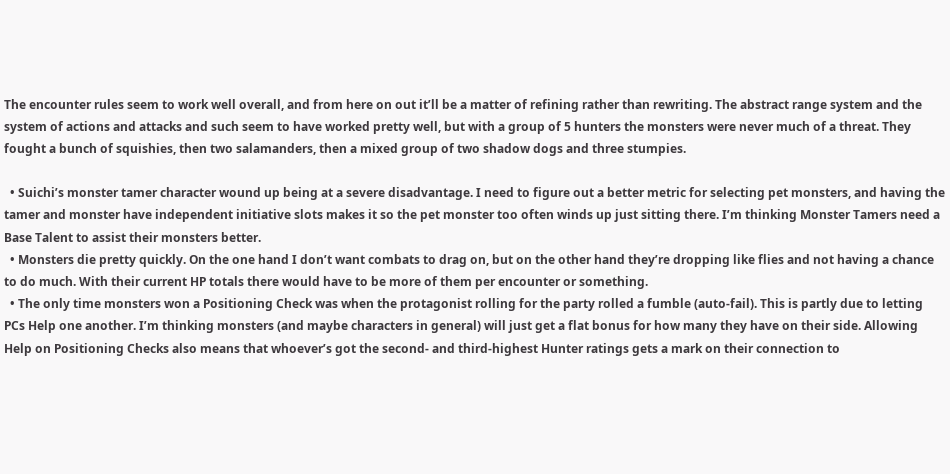The encounter rules seem to work well overall, and from here on out it’ll be a matter of refining rather than rewriting. The abstract range system and the system of actions and attacks and such seem to have worked pretty well, but with a group of 5 hunters the monsters were never much of a threat. They fought a bunch of squishies, then two salamanders, then a mixed group of two shadow dogs and three stumpies.

  • Suichi’s monster tamer character wound up being at a severe disadvantage. I need to figure out a better metric for selecting pet monsters, and having the tamer and monster have independent initiative slots makes it so the pet monster too often winds up just sitting there. I’m thinking Monster Tamers need a Base Talent to assist their monsters better.
  • Monsters die pretty quickly. On the one hand I don’t want combats to drag on, but on the other hand they’re dropping like flies and not having a chance to do much. With their current HP totals there would have to be more of them per encounter or something.
  • The only time monsters won a Positioning Check was when the protagonist rolling for the party rolled a fumble (auto-fail). This is partly due to letting PCs Help one another. I’m thinking monsters (and maybe characters in general) will just get a flat bonus for how many they have on their side. Allowing Help on Positioning Checks also means that whoever’s got the second- and third-highest Hunter ratings gets a mark on their connection to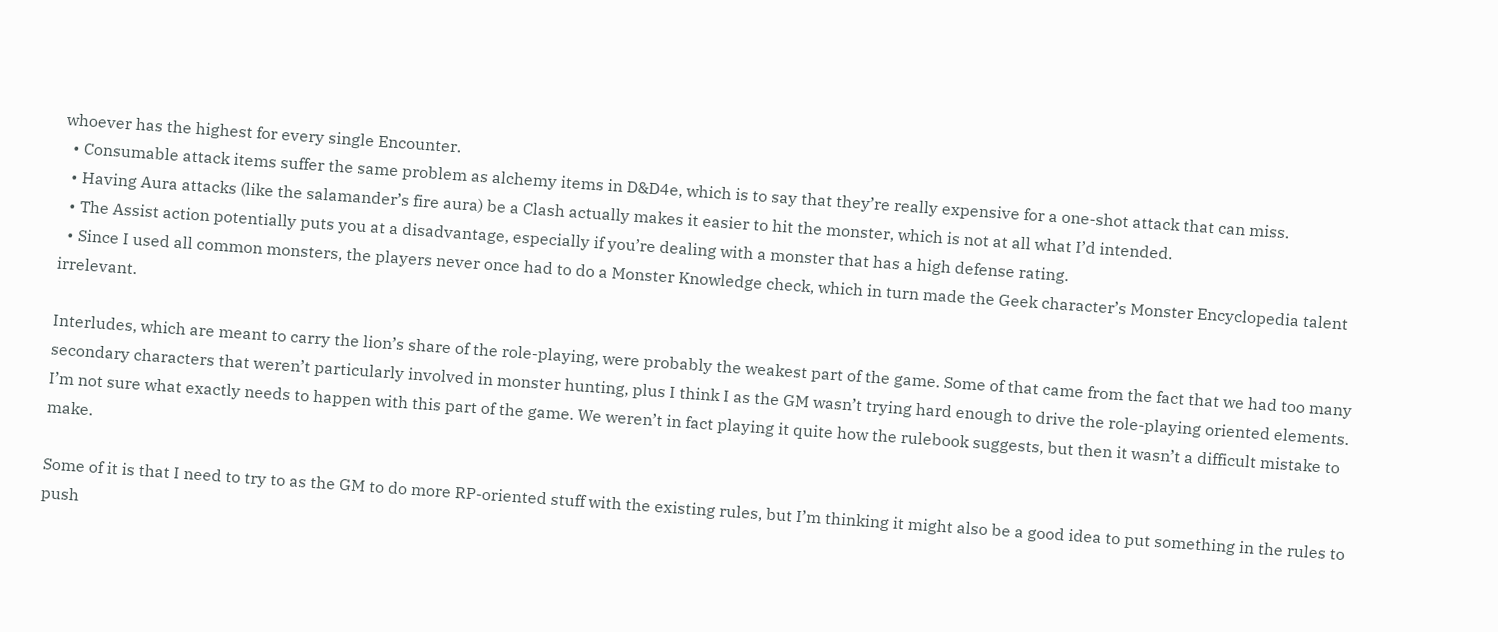whoever has the highest for every single Encounter.
  • Consumable attack items suffer the same problem as alchemy items in D&D4e, which is to say that they’re really expensive for a one-shot attack that can miss.
  • Having Aura attacks (like the salamander’s fire aura) be a Clash actually makes it easier to hit the monster, which is not at all what I’d intended.
  • The Assist action potentially puts you at a disadvantage, especially if you’re dealing with a monster that has a high defense rating.
  • Since I used all common monsters, the players never once had to do a Monster Knowledge check, which in turn made the Geek character’s Monster Encyclopedia talent irrelevant.

Interludes, which are meant to carry the lion’s share of the role-playing, were probably the weakest part of the game. Some of that came from the fact that we had too many secondary characters that weren’t particularly involved in monster hunting, plus I think I as the GM wasn’t trying hard enough to drive the role-playing oriented elements. I’m not sure what exactly needs to happen with this part of the game. We weren’t in fact playing it quite how the rulebook suggests, but then it wasn’t a difficult mistake to make.

Some of it is that I need to try to as the GM to do more RP-oriented stuff with the existing rules, but I’m thinking it might also be a good idea to put something in the rules to push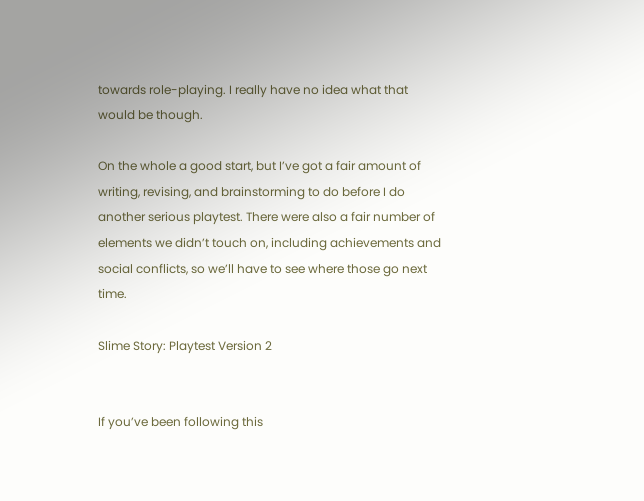towards role-playing. I really have no idea what that would be though.

On the whole a good start, but I’ve got a fair amount of writing, revising, and brainstorming to do before I do another serious playtest. There were also a fair number of elements we didn’t touch on, including achievements and social conflicts, so we’ll have to see where those go next time.

Slime Story: Playtest Version 2


If you’ve been following this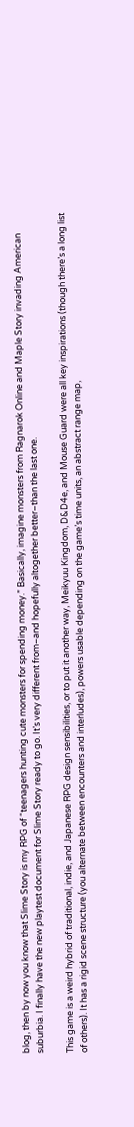blog, then by now you know that Slime Story is my RPG of “teenagers hunting cute monsters for spending money.” Basically, imagine monsters from Ragnarok Online and Maple Story invading American suburbia. I finally have the new playtest document for Slime Story ready to go. It’s very different from–and hopefully altogether better–than the last one.

This game is a weird hybrid of traditional, indie, and Japanese RPG design sensibilities, or to put it another way, Meikyuu Kingdom, D&D4e, and Mouse Guard were all key inspirations (though there’s a long list of others). It has a rigid scene structure (you alternate between encounters and interludes), powers usable depending on the game’s time units, an abstract range map,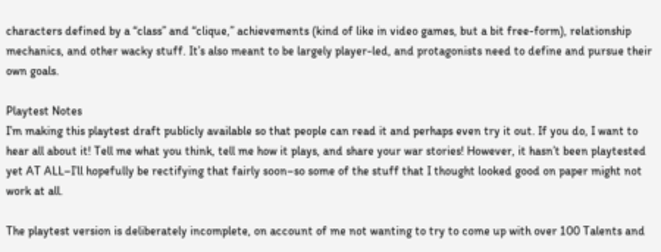characters defined by a “class” and “clique,” achievements (kind of like in video games, but a bit free-form), relationship mechanics, and other wacky stuff. It’s also meant to be largely player-led, and protagonists need to define and pursue their own goals.

Playtest Notes
I’m making this playtest draft publicly available so that people can read it and perhaps even try it out. If you do, I want to hear all about it! Tell me what you think, tell me how it plays, and share your war stories! However, it hasn’t been playtested yet AT ALL–I’ll hopefully be rectifying that fairly soon–so some of the stuff that I thought looked good on paper might not work at all.

The playtest version is deliberately incomplete, on account of me not wanting to try to come up with over 100 Talents and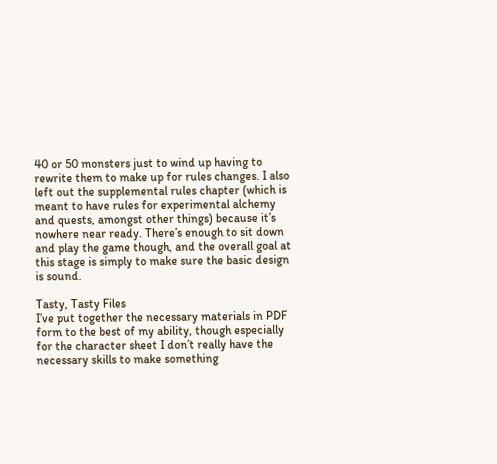40 or 50 monsters just to wind up having to rewrite them to make up for rules changes. I also left out the supplemental rules chapter (which is meant to have rules for experimental alchemy and quests, amongst other things) because it’s nowhere near ready. There’s enough to sit down and play the game though, and the overall goal at this stage is simply to make sure the basic design is sound.

Tasty, Tasty Files
I’ve put together the necessary materials in PDF form to the best of my ability, though especially for the character sheet I don’t really have the necessary skills to make something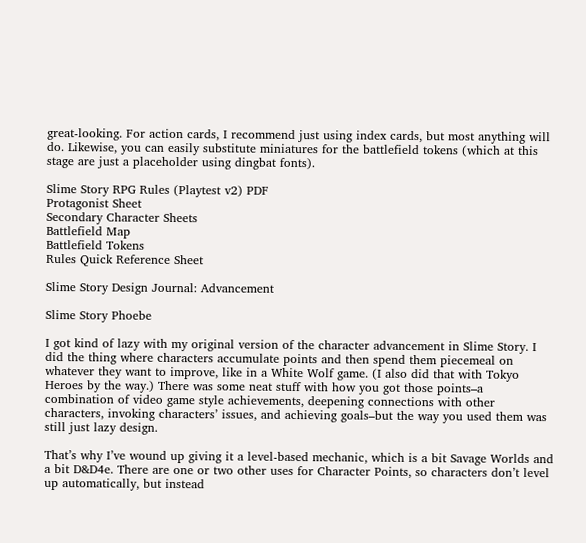great-looking. For action cards, I recommend just using index cards, but most anything will do. Likewise, you can easily substitute miniatures for the battlefield tokens (which at this stage are just a placeholder using dingbat fonts).

Slime Story RPG Rules (Playtest v2) PDF
Protagonist Sheet
Secondary Character Sheets
Battlefield Map
Battlefield Tokens
Rules Quick Reference Sheet

Slime Story Design Journal: Advancement

Slime Story Phoebe

I got kind of lazy with my original version of the character advancement in Slime Story. I did the thing where characters accumulate points and then spend them piecemeal on whatever they want to improve, like in a White Wolf game. (I also did that with Tokyo Heroes by the way.) There was some neat stuff with how you got those points–a combination of video game style achievements, deepening connections with other characters, invoking characters’ issues, and achieving goals–but the way you used them was still just lazy design.

That’s why I’ve wound up giving it a level-based mechanic, which is a bit Savage Worlds and a bit D&D4e. There are one or two other uses for Character Points, so characters don’t level up automatically, but instead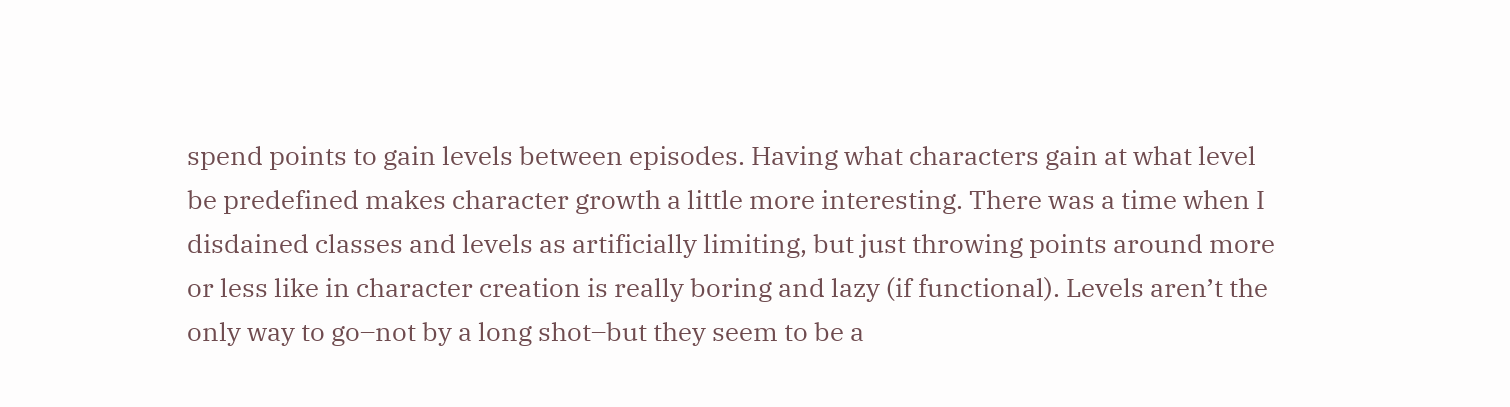spend points to gain levels between episodes. Having what characters gain at what level be predefined makes character growth a little more interesting. There was a time when I disdained classes and levels as artificially limiting, but just throwing points around more or less like in character creation is really boring and lazy (if functional). Levels aren’t the only way to go–not by a long shot–but they seem to be a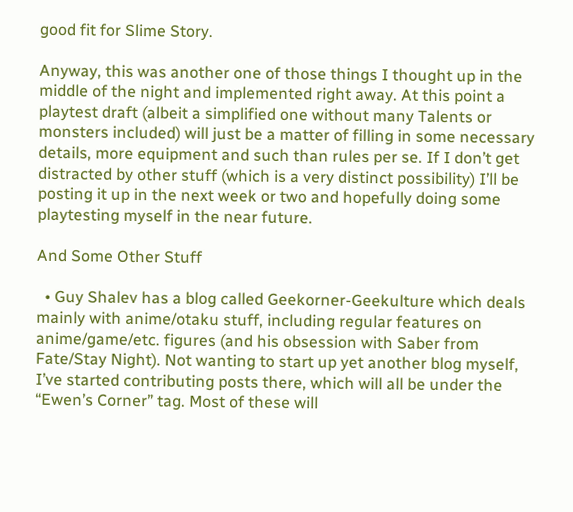good fit for Slime Story.

Anyway, this was another one of those things I thought up in the middle of the night and implemented right away. At this point a playtest draft (albeit a simplified one without many Talents or monsters included) will just be a matter of filling in some necessary details, more equipment and such than rules per se. If I don’t get distracted by other stuff (which is a very distinct possibility) I’ll be posting it up in the next week or two and hopefully doing some playtesting myself in the near future.

And Some Other Stuff

  • Guy Shalev has a blog called Geekorner-Geekulture which deals mainly with anime/otaku stuff, including regular features on anime/game/etc. figures (and his obsession with Saber from Fate/Stay Night). Not wanting to start up yet another blog myself, I’ve started contributing posts there, which will all be under the “Ewen’s Corner” tag. Most of these will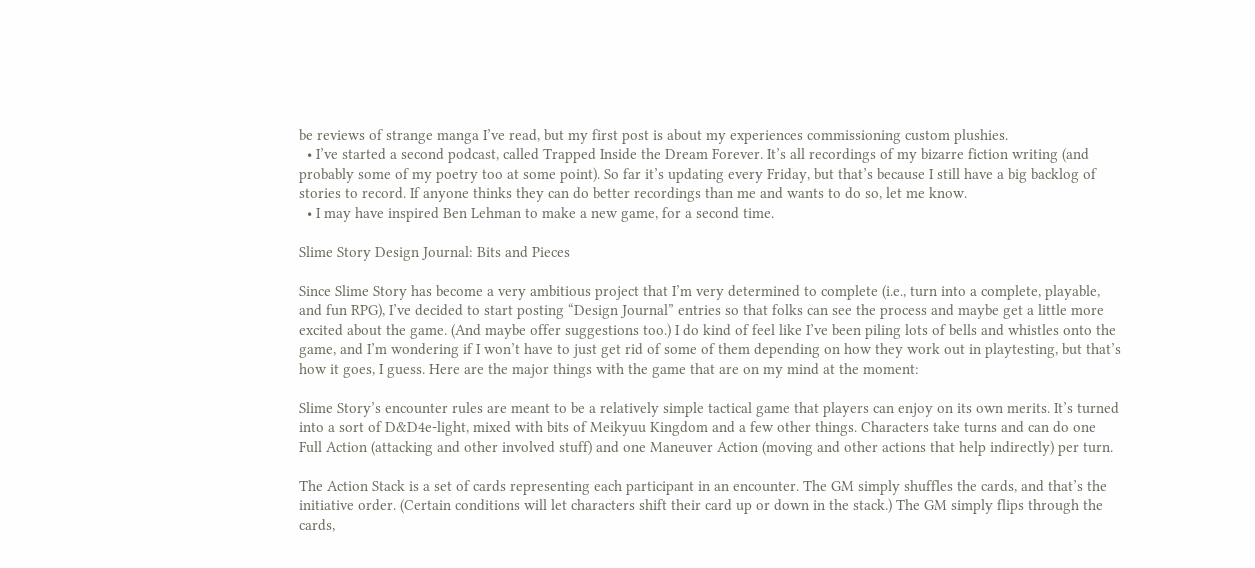be reviews of strange manga I’ve read, but my first post is about my experiences commissioning custom plushies.
  • I’ve started a second podcast, called Trapped Inside the Dream Forever. It’s all recordings of my bizarre fiction writing (and probably some of my poetry too at some point). So far it’s updating every Friday, but that’s because I still have a big backlog of stories to record. If anyone thinks they can do better recordings than me and wants to do so, let me know.
  • I may have inspired Ben Lehman to make a new game, for a second time.

Slime Story Design Journal: Bits and Pieces

Since Slime Story has become a very ambitious project that I’m very determined to complete (i.e., turn into a complete, playable, and fun RPG), I’ve decided to start posting “Design Journal” entries so that folks can see the process and maybe get a little more excited about the game. (And maybe offer suggestions too.) I do kind of feel like I’ve been piling lots of bells and whistles onto the game, and I’m wondering if I won’t have to just get rid of some of them depending on how they work out in playtesting, but that’s how it goes, I guess. Here are the major things with the game that are on my mind at the moment:

Slime Story’s encounter rules are meant to be a relatively simple tactical game that players can enjoy on its own merits. It’s turned into a sort of D&D4e-light, mixed with bits of Meikyuu Kingdom and a few other things. Characters take turns and can do one Full Action (attacking and other involved stuff) and one Maneuver Action (moving and other actions that help indirectly) per turn.

The Action Stack is a set of cards representing each participant in an encounter. The GM simply shuffles the cards, and that’s the initiative order. (Certain conditions will let characters shift their card up or down in the stack.) The GM simply flips through the cards,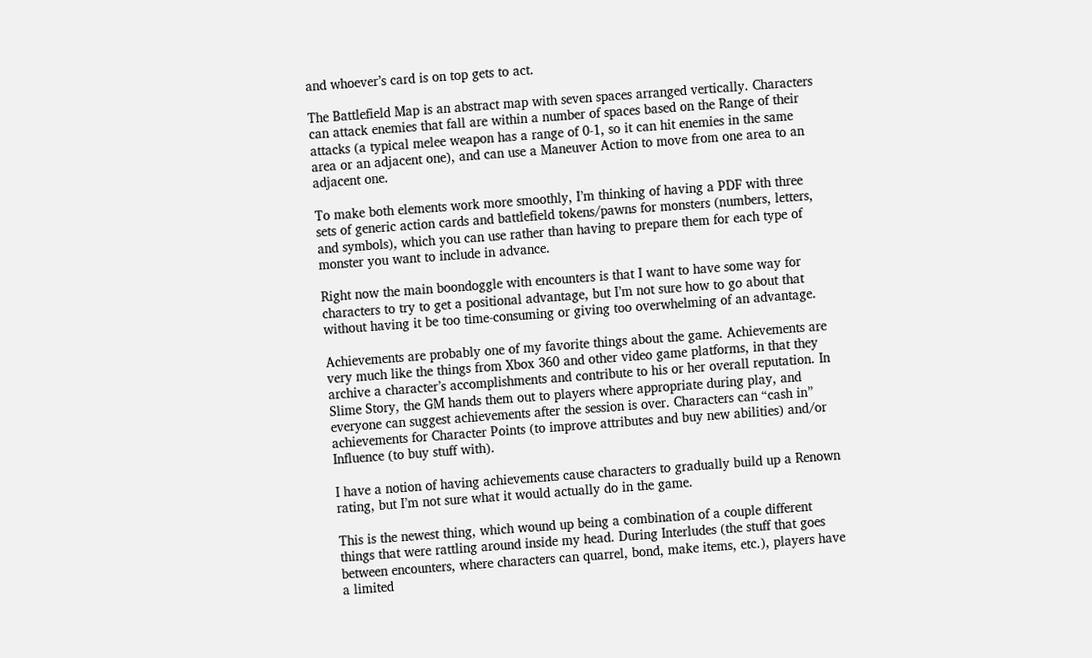and whoever’s card is on top gets to act.

The Battlefield Map is an abstract map with seven spaces arranged vertically. Characters can attack enemies that fall are within a number of spaces based on the Range of their attacks (a typical melee weapon has a range of 0-1, so it can hit enemies in the same area or an adjacent one), and can use a Maneuver Action to move from one area to an adjacent one.

To make both elements work more smoothly, I’m thinking of having a PDF with three sets of generic action cards and battlefield tokens/pawns for monsters (numbers, letters, and symbols), which you can use rather than having to prepare them for each type of monster you want to include in advance.

Right now the main boondoggle with encounters is that I want to have some way for characters to try to get a positional advantage, but I’m not sure how to go about that without having it be too time-consuming or giving too overwhelming of an advantage.

Achievements are probably one of my favorite things about the game. Achievements are very much like the things from Xbox 360 and other video game platforms, in that they archive a character’s accomplishments and contribute to his or her overall reputation. In Slime Story, the GM hands them out to players where appropriate during play, and everyone can suggest achievements after the session is over. Characters can “cash in” achievements for Character Points (to improve attributes and buy new abilities) and/or Influence (to buy stuff with).

I have a notion of having achievements cause characters to gradually build up a Renown rating, but I’m not sure what it would actually do in the game.

This is the newest thing, which wound up being a combination of a couple different things that were rattling around inside my head. During Interludes (the stuff that goes between encounters, where characters can quarrel, bond, make items, etc.), players have a limited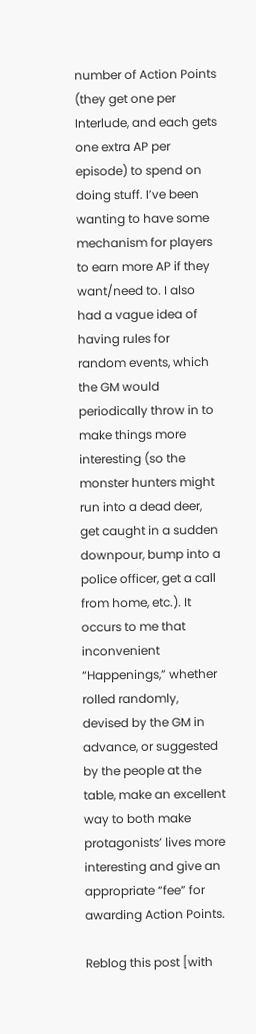number of Action Points (they get one per Interlude, and each gets one extra AP per episode) to spend on doing stuff. I’ve been wanting to have some mechanism for players to earn more AP if they want/need to. I also had a vague idea of having rules for random events, which the GM would periodically throw in to make things more interesting (so the monster hunters might run into a dead deer, get caught in a sudden downpour, bump into a police officer, get a call from home, etc.). It occurs to me that inconvenient “Happenings,” whether rolled randomly, devised by the GM in advance, or suggested by the people at the table, make an excellent way to both make protagonists’ lives more interesting and give an appropriate “fee” for awarding Action Points.

Reblog this post [with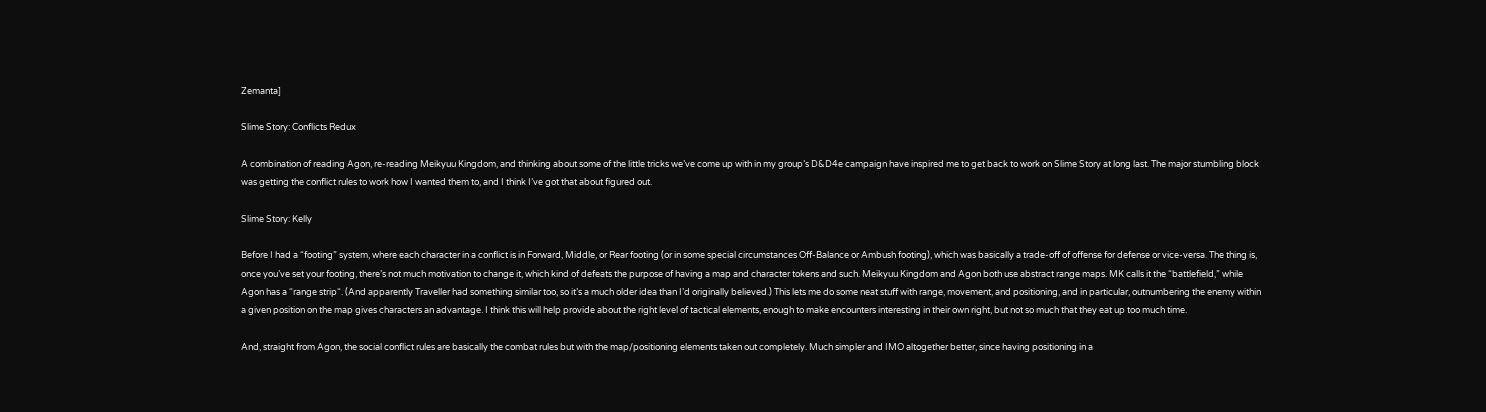Zemanta]

Slime Story: Conflicts Redux

A combination of reading Agon, re-reading Meikyuu Kingdom, and thinking about some of the little tricks we’ve come up with in my group’s D&D4e campaign have inspired me to get back to work on Slime Story at long last. The major stumbling block was getting the conflict rules to work how I wanted them to, and I think I’ve got that about figured out.

Slime Story: Kelly

Before I had a “footing” system, where each character in a conflict is in Forward, Middle, or Rear footing (or in some special circumstances Off-Balance or Ambush footing), which was basically a trade-off of offense for defense or vice-versa. The thing is, once you’ve set your footing, there’s not much motivation to change it, which kind of defeats the purpose of having a map and character tokens and such. Meikyuu Kingdom and Agon both use abstract range maps. MK calls it the “battlefield,” while Agon has a “range strip“. (And apparently Traveller had something similar too, so it’s a much older idea than I’d originally believed.) This lets me do some neat stuff with range, movement, and positioning, and in particular, outnumbering the enemy within a given position on the map gives characters an advantage. I think this will help provide about the right level of tactical elements, enough to make encounters interesting in their own right, but not so much that they eat up too much time.

And, straight from Agon, the social conflict rules are basically the combat rules but with the map/positioning elements taken out completely. Much simpler and IMO altogether better, since having positioning in a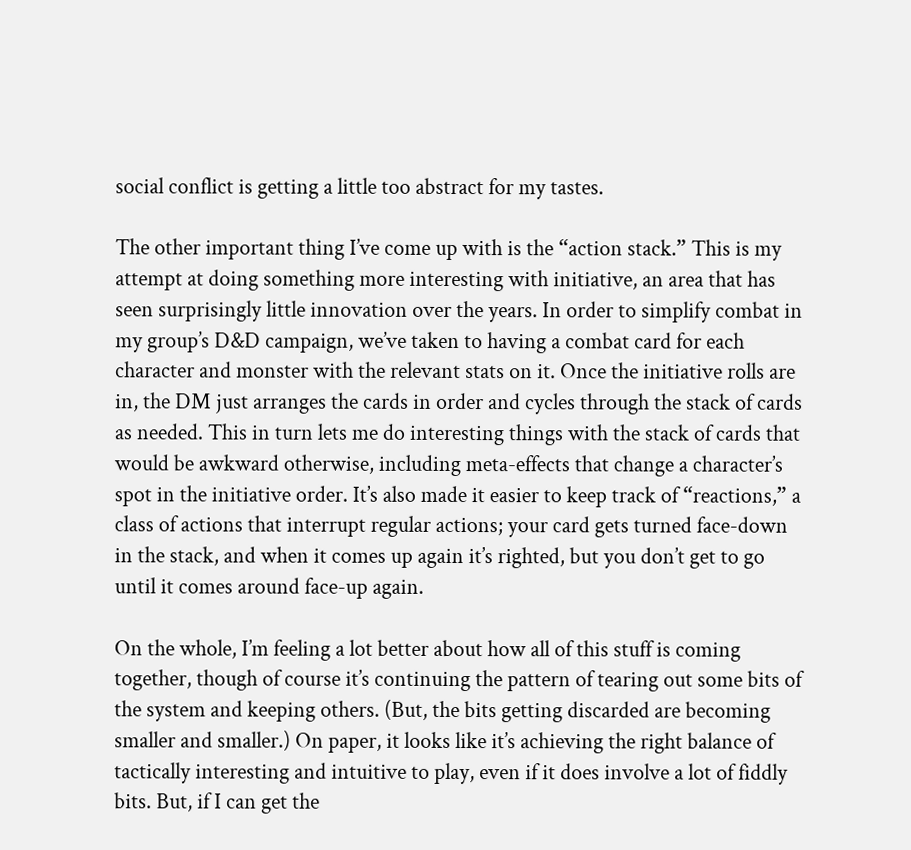social conflict is getting a little too abstract for my tastes.

The other important thing I’ve come up with is the “action stack.” This is my attempt at doing something more interesting with initiative, an area that has seen surprisingly little innovation over the years. In order to simplify combat in my group’s D&D campaign, we’ve taken to having a combat card for each character and monster with the relevant stats on it. Once the initiative rolls are in, the DM just arranges the cards in order and cycles through the stack of cards as needed. This in turn lets me do interesting things with the stack of cards that would be awkward otherwise, including meta-effects that change a character’s spot in the initiative order. It’s also made it easier to keep track of “reactions,” a class of actions that interrupt regular actions; your card gets turned face-down in the stack, and when it comes up again it’s righted, but you don’t get to go until it comes around face-up again.

On the whole, I’m feeling a lot better about how all of this stuff is coming together, though of course it’s continuing the pattern of tearing out some bits of the system and keeping others. (But, the bits getting discarded are becoming smaller and smaller.) On paper, it looks like it’s achieving the right balance of tactically interesting and intuitive to play, even if it does involve a lot of fiddly bits. But, if I can get the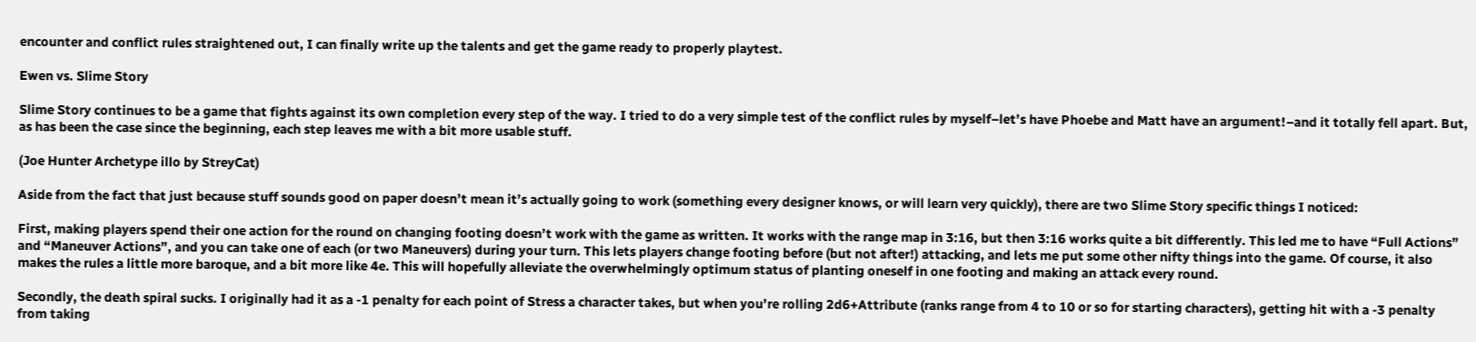encounter and conflict rules straightened out, I can finally write up the talents and get the game ready to properly playtest.

Ewen vs. Slime Story

Slime Story continues to be a game that fights against its own completion every step of the way. I tried to do a very simple test of the conflict rules by myself–let’s have Phoebe and Matt have an argument!–and it totally fell apart. But, as has been the case since the beginning, each step leaves me with a bit more usable stuff.

(Joe Hunter Archetype illo by StreyCat)

Aside from the fact that just because stuff sounds good on paper doesn’t mean it’s actually going to work (something every designer knows, or will learn very quickly), there are two Slime Story specific things I noticed:

First, making players spend their one action for the round on changing footing doesn’t work with the game as written. It works with the range map in 3:16, but then 3:16 works quite a bit differently. This led me to have “Full Actions” and “Maneuver Actions”, and you can take one of each (or two Maneuvers) during your turn. This lets players change footing before (but not after!) attacking, and lets me put some other nifty things into the game. Of course, it also makes the rules a little more baroque, and a bit more like 4e. This will hopefully alleviate the overwhelmingly optimum status of planting oneself in one footing and making an attack every round.

Secondly, the death spiral sucks. I originally had it as a -1 penalty for each point of Stress a character takes, but when you’re rolling 2d6+Attribute (ranks range from 4 to 10 or so for starting characters), getting hit with a -3 penalty from taking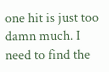one hit is just too damn much. I need to find the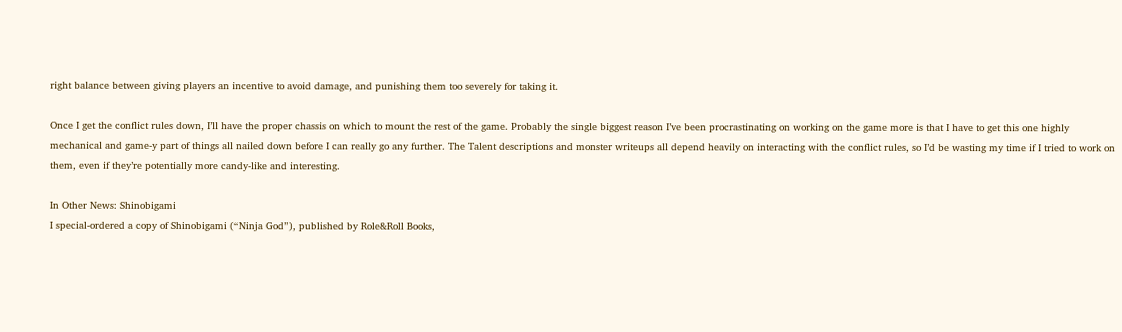right balance between giving players an incentive to avoid damage, and punishing them too severely for taking it.

Once I get the conflict rules down, I’ll have the proper chassis on which to mount the rest of the game. Probably the single biggest reason I’ve been procrastinating on working on the game more is that I have to get this one highly mechanical and game-y part of things all nailed down before I can really go any further. The Talent descriptions and monster writeups all depend heavily on interacting with the conflict rules, so I’d be wasting my time if I tried to work on them, even if they’re potentially more candy-like and interesting.

In Other News: Shinobigami
I special-ordered a copy of Shinobigami (“Ninja God”), published by Role&Roll Books,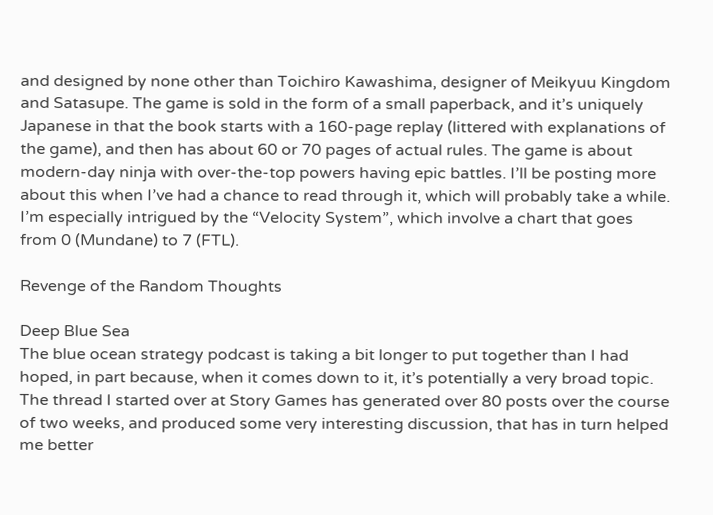and designed by none other than Toichiro Kawashima, designer of Meikyuu Kingdom and Satasupe. The game is sold in the form of a small paperback, and it’s uniquely Japanese in that the book starts with a 160-page replay (littered with explanations of the game), and then has about 60 or 70 pages of actual rules. The game is about modern-day ninja with over-the-top powers having epic battles. I’ll be posting more about this when I’ve had a chance to read through it, which will probably take a while. I’m especially intrigued by the “Velocity System”, which involve a chart that goes from 0 (Mundane) to 7 (FTL).

Revenge of the Random Thoughts

Deep Blue Sea
The blue ocean strategy podcast is taking a bit longer to put together than I had hoped, in part because, when it comes down to it, it’s potentially a very broad topic. The thread I started over at Story Games has generated over 80 posts over the course of two weeks, and produced some very interesting discussion, that has in turn helped me better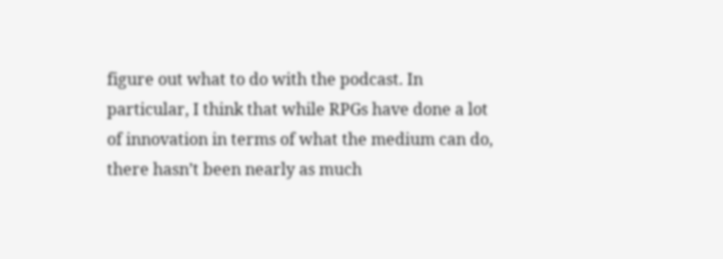figure out what to do with the podcast. In particular, I think that while RPGs have done a lot of innovation in terms of what the medium can do, there hasn’t been nearly as much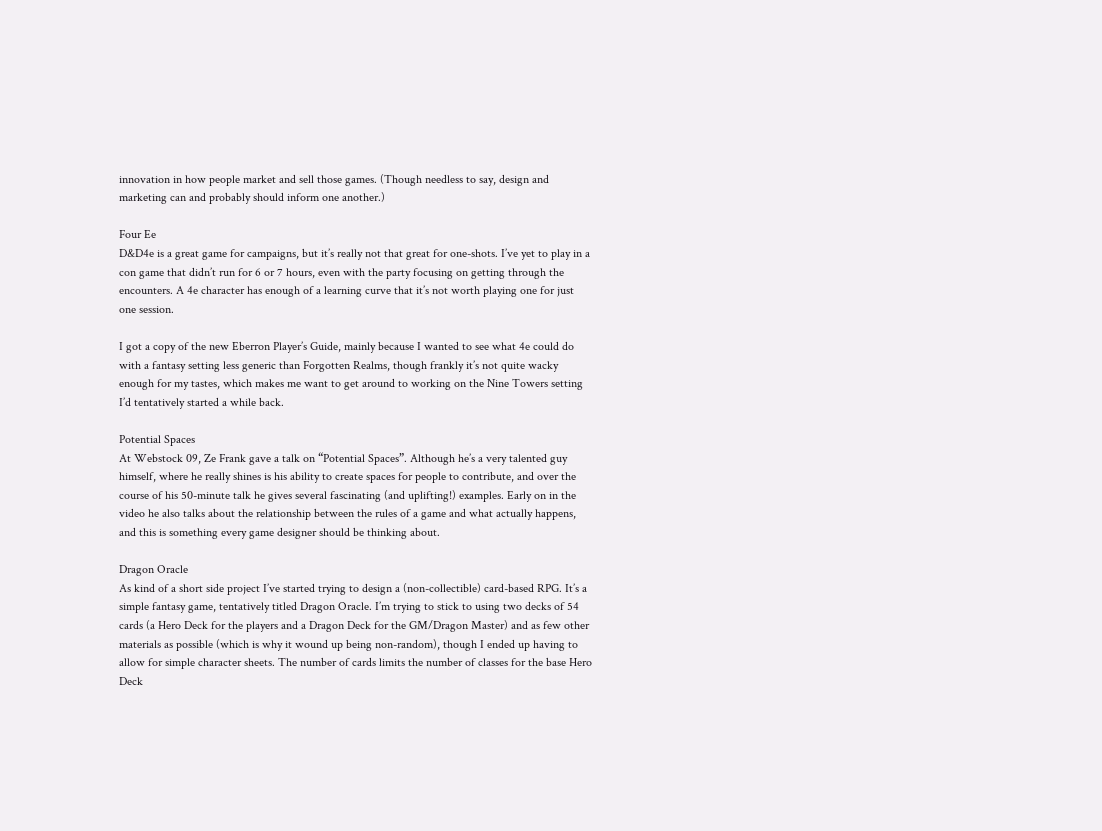innovation in how people market and sell those games. (Though needless to say, design and marketing can and probably should inform one another.)

Four Ee
D&D4e is a great game for campaigns, but it’s really not that great for one-shots. I’ve yet to play in a con game that didn’t run for 6 or 7 hours, even with the party focusing on getting through the encounters. A 4e character has enough of a learning curve that it’s not worth playing one for just one session.

I got a copy of the new Eberron Player’s Guide, mainly because I wanted to see what 4e could do with a fantasy setting less generic than Forgotten Realms, though frankly it’s not quite wacky enough for my tastes, which makes me want to get around to working on the Nine Towers setting I’d tentatively started a while back.

Potential Spaces
At Webstock 09, Ze Frank gave a talk on “Potential Spaces”. Although he’s a very talented guy himself, where he really shines is his ability to create spaces for people to contribute, and over the course of his 50-minute talk he gives several fascinating (and uplifting!) examples. Early on in the video he also talks about the relationship between the rules of a game and what actually happens, and this is something every game designer should be thinking about.

Dragon Oracle
As kind of a short side project I’ve started trying to design a (non-collectible) card-based RPG. It’s a simple fantasy game, tentatively titled Dragon Oracle. I’m trying to stick to using two decks of 54 cards (a Hero Deck for the players and a Dragon Deck for the GM/Dragon Master) and as few other materials as possible (which is why it wound up being non-random), though I ended up having to allow for simple character sheets. The number of cards limits the number of classes for the base Hero Deck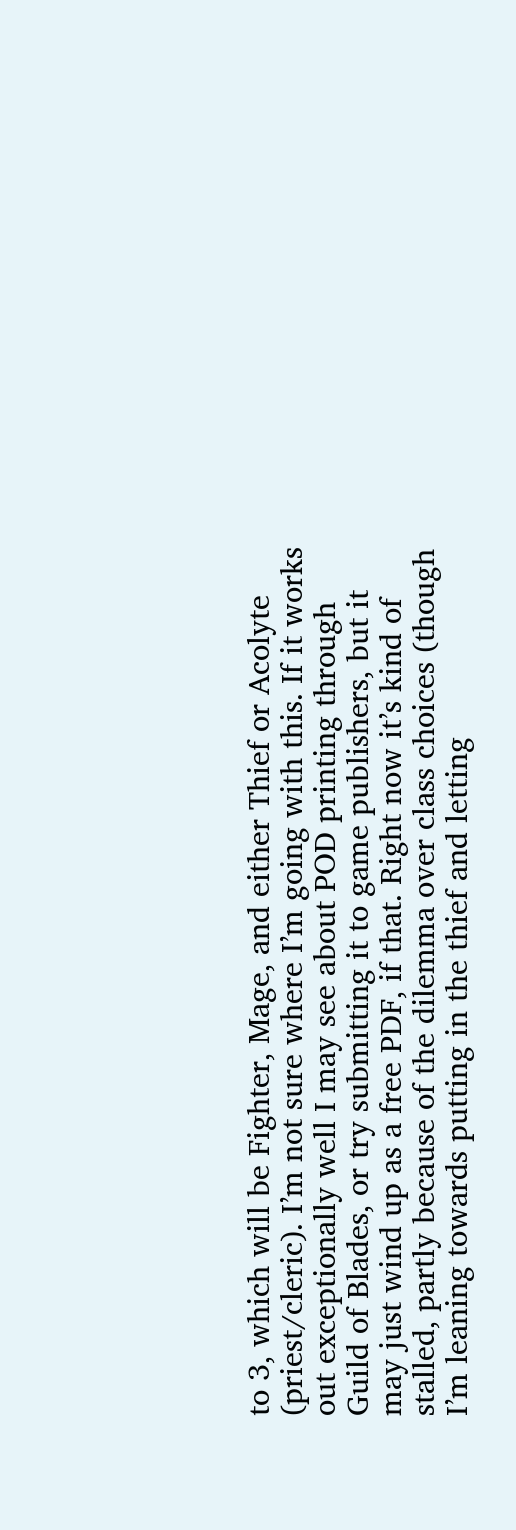to 3, which will be Fighter, Mage, and either Thief or Acolyte (priest/cleric). I’m not sure where I’m going with this. If it works out exceptionally well I may see about POD printing through Guild of Blades, or try submitting it to game publishers, but it may just wind up as a free PDF, if that. Right now it’s kind of stalled, partly because of the dilemma over class choices (though I’m leaning towards putting in the thief and letting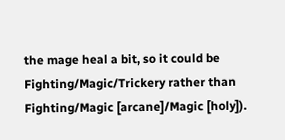the mage heal a bit, so it could be Fighting/Magic/Trickery rather than Fighting/Magic [arcane]/Magic [holy]).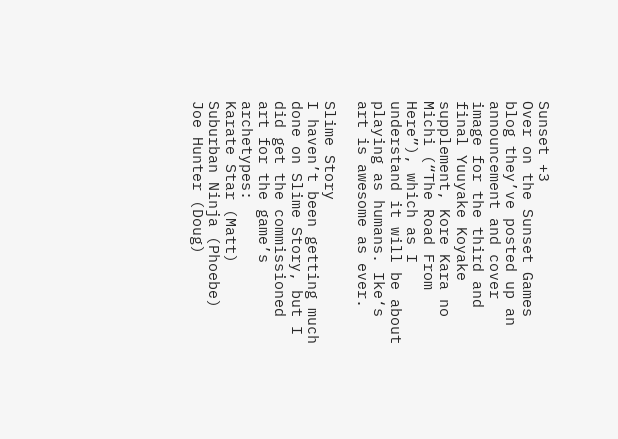Sunset +3
Over on the Sunset Games blog they’ve posted up an announcement and cover image for the third and final Yuuyake Koyake supplement, Kore Kara no Michi (“The Road From Here”), which as I understand it will be about playing as humans. Ike‘s art is awesome as ever.

Slime Story
I haven’t been getting much done on Slime Story, but I did get the commissioned art for the game’s archetypes:
Karate Star (Matt)
Suburban Ninja (Phoebe)
Joe Hunter (Doug)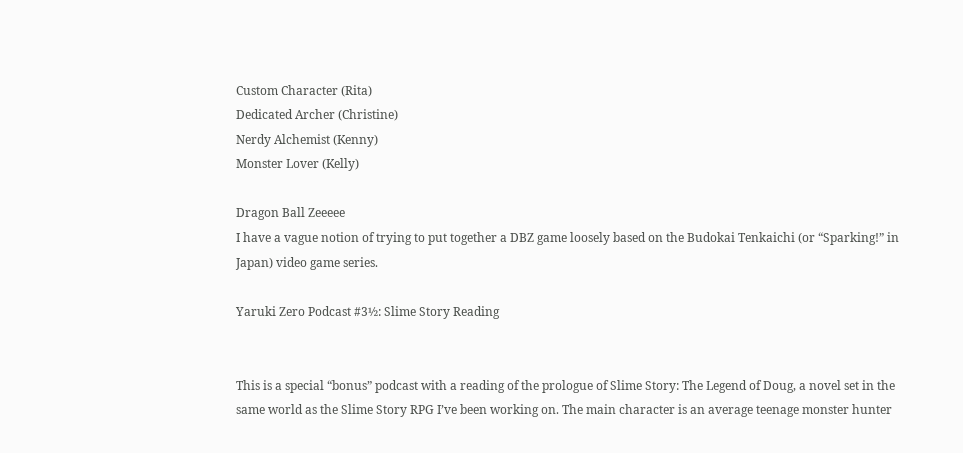Custom Character (Rita)
Dedicated Archer (Christine)
Nerdy Alchemist (Kenny)
Monster Lover (Kelly)

Dragon Ball Zeeeee
I have a vague notion of trying to put together a DBZ game loosely based on the Budokai Tenkaichi (or “Sparking!” in Japan) video game series.

Yaruki Zero Podcast #3½: Slime Story Reading


This is a special “bonus” podcast with a reading of the prologue of Slime Story: The Legend of Doug, a novel set in the same world as the Slime Story RPG I’ve been working on. The main character is an average teenage monster hunter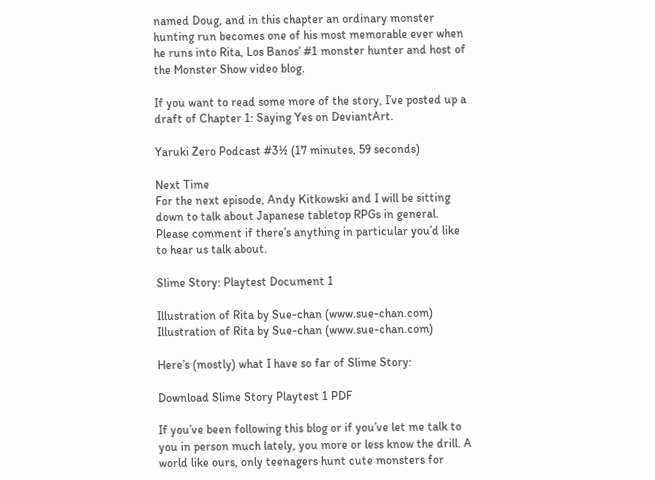named Doug, and in this chapter an ordinary monster hunting run becomes one of his most memorable ever when he runs into Rita, Los Banos’ #1 monster hunter and host of the Monster Show video blog.

If you want to read some more of the story, I’ve posted up a draft of Chapter 1: Saying Yes on DeviantArt.

Yaruki Zero Podcast #3½ (17 minutes, 59 seconds)

Next Time
For the next episode, Andy Kitkowski and I will be sitting down to talk about Japanese tabletop RPGs in general. Please comment if there’s anything in particular you’d like to hear us talk about.

Slime Story: Playtest Document 1

Illustration of Rita by Sue-chan (www.sue-chan.com)
Illustration of Rita by Sue-chan (www.sue-chan.com)

Here’s (mostly) what I have so far of Slime Story:

Download Slime Story Playtest 1 PDF

If you’ve been following this blog or if you’ve let me talk to you in person much lately, you more or less know the drill. A world like ours, only teenagers hunt cute monsters for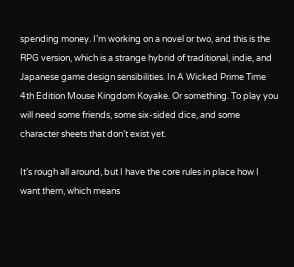spending money. I’m working on a novel or two, and this is the RPG version, which is a strange hybrid of traditional, indie, and Japanese game design sensibilities. In A Wicked Prime Time 4th Edition Mouse Kingdom Koyake. Or something. To play you will need some friends, some six-sided dice, and some character sheets that don’t exist yet.

It’s rough all around, but I have the core rules in place how I want them, which means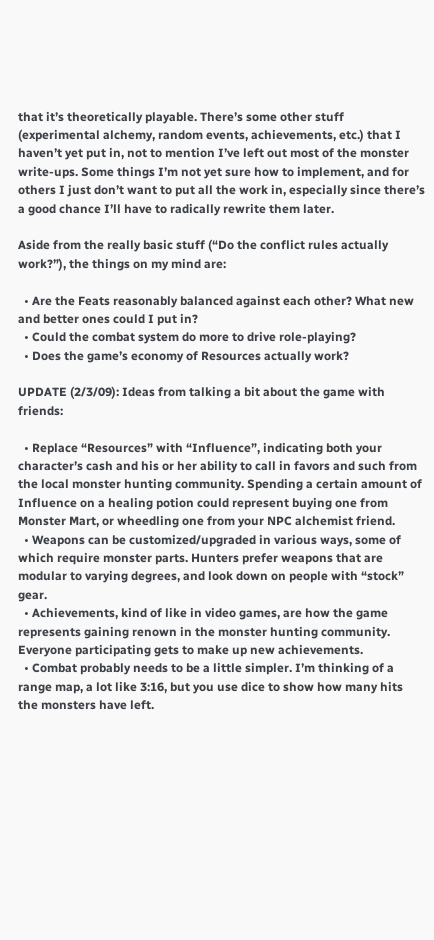that it’s theoretically playable. There’s some other stuff (experimental alchemy, random events, achievements, etc.) that I haven’t yet put in, not to mention I’ve left out most of the monster write-ups. Some things I’m not yet sure how to implement, and for others I just don’t want to put all the work in, especially since there’s a good chance I’ll have to radically rewrite them later.

Aside from the really basic stuff (“Do the conflict rules actually work?”), the things on my mind are:

  • Are the Feats reasonably balanced against each other? What new and better ones could I put in?
  • Could the combat system do more to drive role-playing?
  • Does the game’s economy of Resources actually work?

UPDATE (2/3/09): Ideas from talking a bit about the game with friends:

  • Replace “Resources” with “Influence”, indicating both your character’s cash and his or her ability to call in favors and such from the local monster hunting community. Spending a certain amount of Influence on a healing potion could represent buying one from Monster Mart, or wheedling one from your NPC alchemist friend.
  • Weapons can be customized/upgraded in various ways, some of which require monster parts. Hunters prefer weapons that are modular to varying degrees, and look down on people with “stock” gear.
  • Achievements, kind of like in video games, are how the game represents gaining renown in the monster hunting community. Everyone participating gets to make up new achievements.
  • Combat probably needs to be a little simpler. I’m thinking of a range map, a lot like 3:16, but you use dice to show how many hits the monsters have left.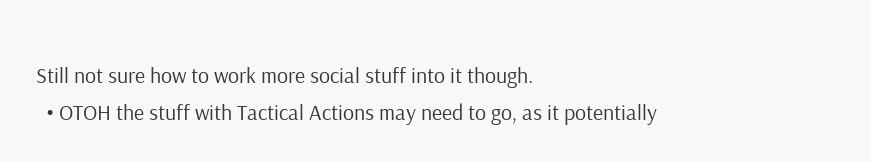Still not sure how to work more social stuff into it though.
  • OTOH the stuff with Tactical Actions may need to go, as it potentially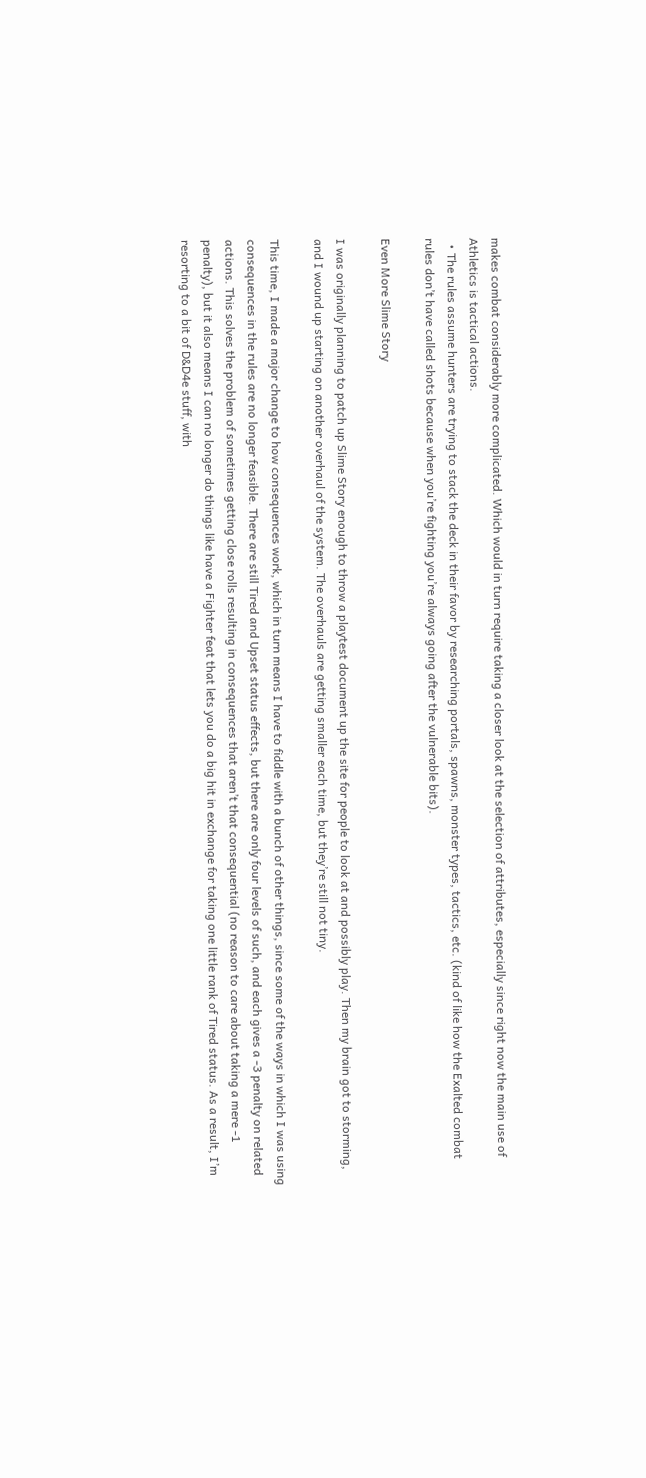makes combat considerably more complicated. Which would in turn require taking a closer look at the selection of attributes, especially since right now the main use of Athletics is tactical actions.
  • The rules assume hunters are trying to stack the deck in their favor by researching portals, spawns, monster types, tactics, etc. (kind of like how the Exalted combat rules don’t have called shots because when you’re fighting you’re always going after the vulnerable bits).

Even More Slime Story

I was originally planning to patch up Slime Story enough to throw a playtest document up the site for people to look at and possibly play. Then my brain got to storming, and I wound up starting on another overhaul of the system. The overhauls are getting smaller each time, but they’re still not tiny.

This time, I made a major change to how consequences work, which in turn means I have to fiddle with a bunch of other things, since some of the ways in which I was using consequences in the rules are no longer feasible. There are still Tired and Upset status effects, but there are only four levels of such, and each gives a -3 penalty on related actions. This solves the problem of sometimes getting close rolls resulting in consequences that aren’t that consequential (no reason to care about taking a mere -1 penalty), but it also means I can no longer do things like have a Fighter feat that lets you do a big hit in exchange for taking one little rank of Tired status. As a result, I’m resorting to a bit of D&D4e stuff, with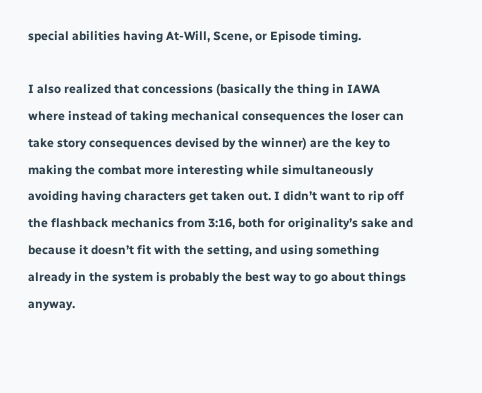special abilities having At-Will, Scene, or Episode timing.

I also realized that concessions (basically the thing in IAWA where instead of taking mechanical consequences the loser can take story consequences devised by the winner) are the key to making the combat more interesting while simultaneously avoiding having characters get taken out. I didn’t want to rip off the flashback mechanics from 3:16, both for originality’s sake and because it doesn’t fit with the setting, and using something already in the system is probably the best way to go about things anyway.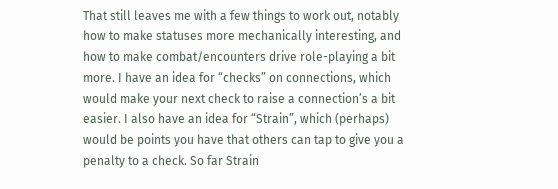That still leaves me with a few things to work out, notably how to make statuses more mechanically interesting, and how to make combat/encounters drive role-playing a bit more. I have an idea for “checks” on connections, which would make your next check to raise a connection’s a bit easier. I also have an idea for “Strain”, which (perhaps) would be points you have that others can tap to give you a penalty to a check. So far Strain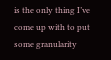is the only thing I’ve come up with to put some granularity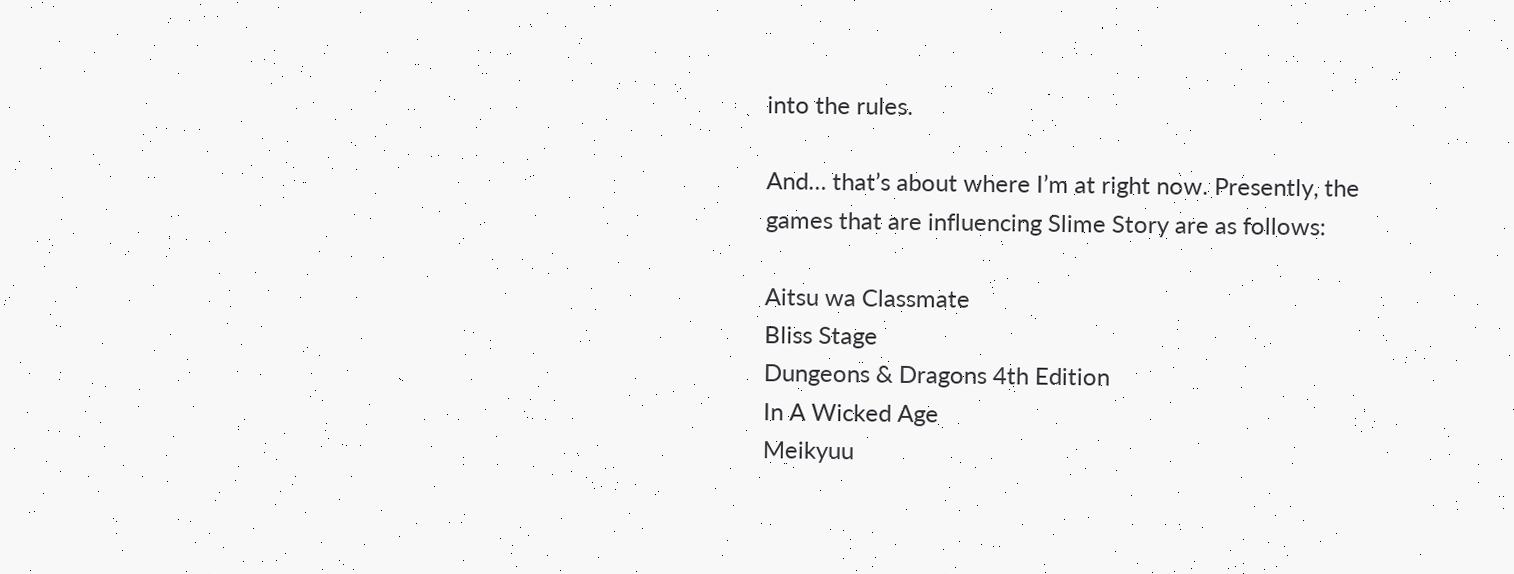into the rules.

And… that’s about where I’m at right now. Presently, the games that are influencing Slime Story are as follows:

Aitsu wa Classmate
Bliss Stage
Dungeons & Dragons 4th Edition
In A Wicked Age
Meikyuu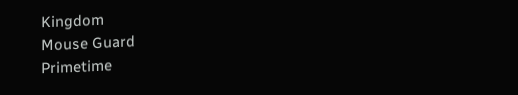Kingdom
Mouse Guard
Primetime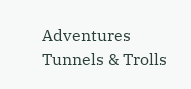Adventures
Tunnels & Trolls